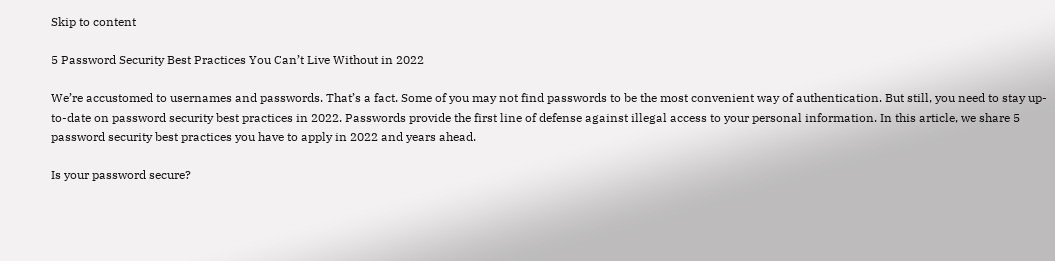Skip to content

5 Password Security Best Practices You Can’t Live Without in 2022

We’re accustomed to usernames and passwords. That’s a fact. Some of you may not find passwords to be the most convenient way of authentication. But still, you need to stay up-to-date on password security best practices in 2022. Passwords provide the first line of defense against illegal access to your personal information. In this article, we share 5 password security best practices you have to apply in 2022 and years ahead.

Is your password secure?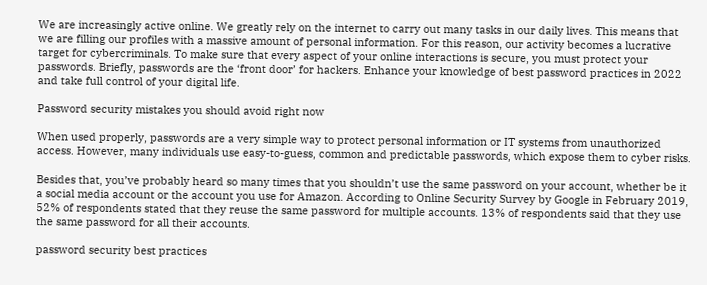We are increasingly active online. We greatly rely on the internet to carry out many tasks in our daily lives. This means that we are filling our profiles with a massive amount of personal information. For this reason, our activity becomes a lucrative target for cybercriminals. To make sure that every aspect of your online interactions is secure, you must protect your passwords. Briefly, passwords are the ‘front door’ for hackers. Enhance your knowledge of best password practices in 2022 and take full control of your digital life.

Password security mistakes you should avoid right now

When used properly, passwords are a very simple way to protect personal information or IT systems from unauthorized access. However, many individuals use easy-to-guess, common and predictable passwords, which expose them to cyber risks.

Besides that, you’ve probably heard so many times that you shouldn’t use the same password on your account, whether be it a social media account or the account you use for Amazon. According to Online Security Survey by Google in February 2019, 52% of respondents stated that they reuse the same password for multiple accounts. 13% of respondents said that they use the same password for all their accounts.

password security best practices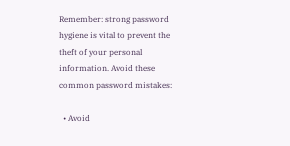Remember: strong password hygiene is vital to prevent the theft of your personal information. Avoid these common password mistakes:

  • Avoid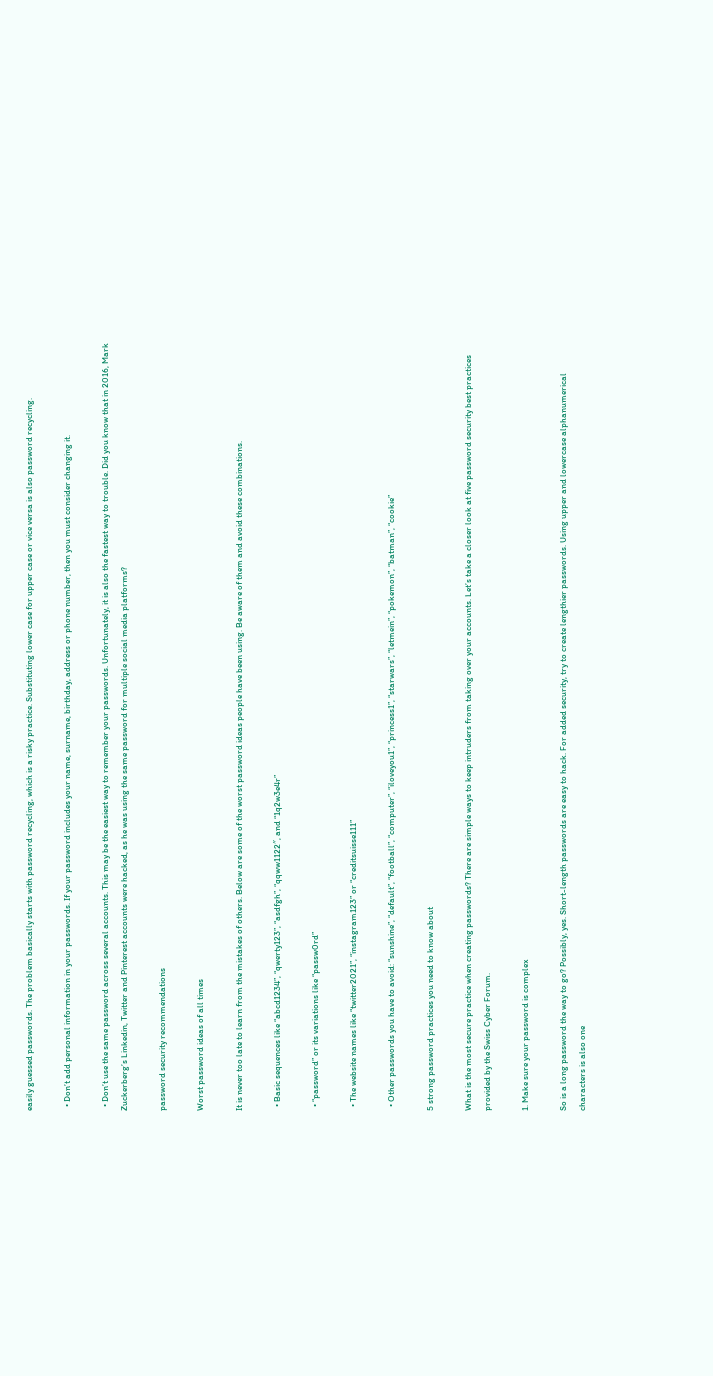easily guessed passwords. The problem basically starts with password recycling, which is a risky practice. Substituting lower case for upper case or vice versa is also password recycling.

  • Don’t add personal information in your passwords. If your password includes your name, surname, birthday, address or phone number, then you must consider changing it.

  • Don’t use the same password across several accounts. This may be the easiest way to remember your passwords. Unfortunately, it is also the fastest way to trouble. Did you know that in 2016, Mark Zuckerberg’s Linkedin, Twitter and Pinterest accounts were hacked, as he was using the same password for multiple social media platforms?

password security recommendations

Worst password ideas of all times

It is never too late to learn from the mistakes of others. Below are some of the worst password ideas people have been using. Be aware of them and avoid these combinations.

  • Basic sequences like “abcd1234”, “qwerty123”, “asdfgh”, “qqww1122″, and “1q2w3e4r”

  • “password” or its variations like “passw0rd”

  • The website names like “twitter2021”, “instagram123” or “creditsuisse111”

  • Other passwords you have to avoid: “sunshine”, “default”, “football”, “computer”, “iloveyou1”, “princess1”, “starwars”, “letmein”, “pokemon”, “batman”, “cookie”

5 strong password practices you need to know about

What is the most secure practice when creating passwords? There are simple ways to keep intruders from taking over your accounts. Let’s take a closer look at five password security best practices provided by the Swiss Cyber Forum.

1. Make sure your password is complex

So is a long password the way to go? Possibly, yes. Short-length passwords are easy to hack. For added security, try to create lengthier passwords. Using upper and lowercase alphanumerical characters is also one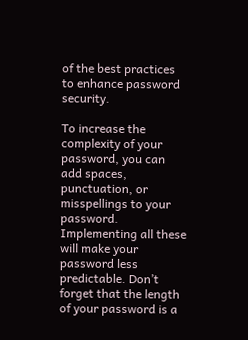of the best practices to enhance password security.

To increase the complexity of your password, you can add spaces, punctuation, or misspellings to your password. Implementing all these will make your password less predictable. Don’t forget that the length of your password is a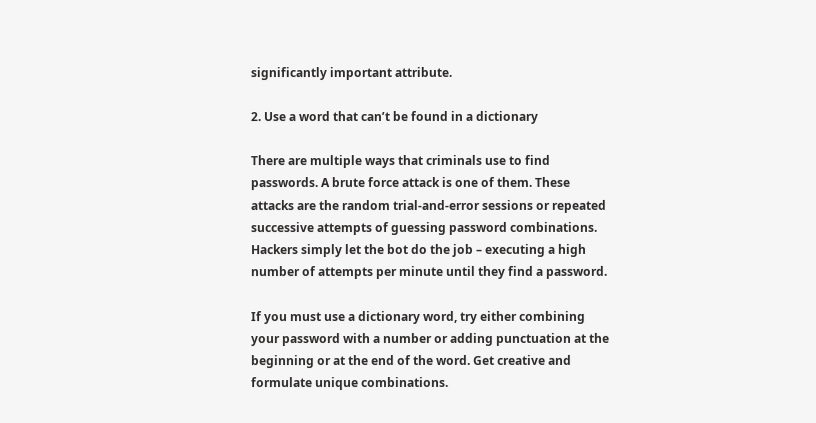significantly important attribute.

2. Use a word that can’t be found in a dictionary

There are multiple ways that criminals use to find passwords. A brute force attack is one of them. These attacks are the random trial-and-error sessions or repeated successive attempts of guessing password combinations. Hackers simply let the bot do the job – executing a high number of attempts per minute until they find a password.

If you must use a dictionary word, try either combining your password with a number or adding punctuation at the beginning or at the end of the word. Get creative and formulate unique combinations.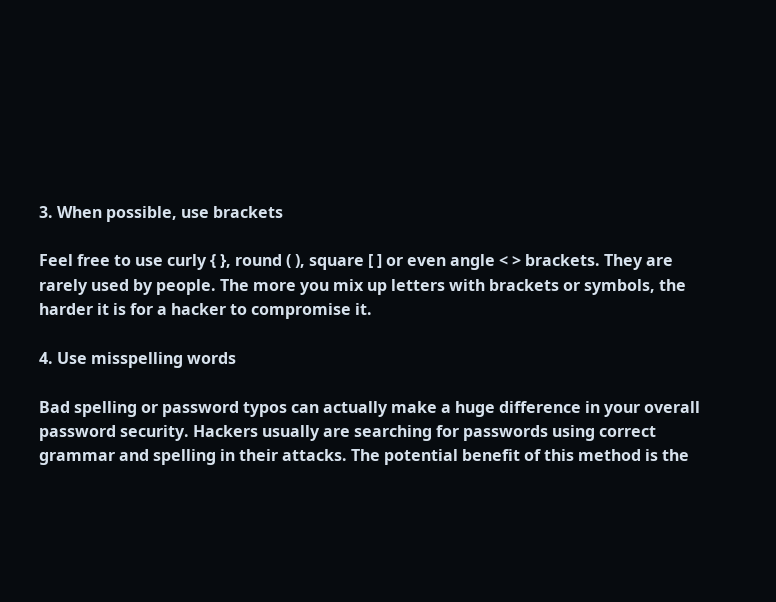3. When possible, use brackets

Feel free to use curly { }, round ( ), square [ ] or even angle < > brackets. They are rarely used by people. The more you mix up letters with brackets or symbols, the harder it is for a hacker to compromise it.

4. Use misspelling words

Bad spelling or password typos can actually make a huge difference in your overall password security. Hackers usually are searching for passwords using correct grammar and spelling in their attacks. The potential benefit of this method is the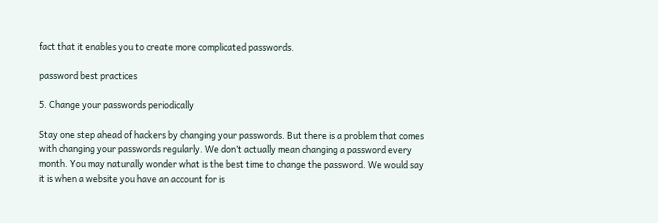fact that it enables you to create more complicated passwords.

password best practices

5. Change your passwords periodically

Stay one step ahead of hackers by changing your passwords. But there is a problem that comes with changing your passwords regularly. We don’t actually mean changing a password every month. You may naturally wonder what is the best time to change the password. We would say it is when a website you have an account for is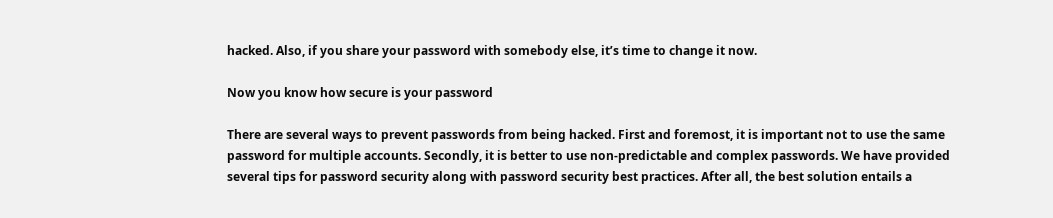hacked. Also, if you share your password with somebody else, it’s time to change it now.

Now you know how secure is your password

There are several ways to prevent passwords from being hacked. First and foremost, it is important not to use the same password for multiple accounts. Secondly, it is better to use non-predictable and complex passwords. We have provided several tips for password security along with password security best practices. After all, the best solution entails a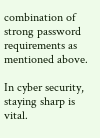combination of strong password requirements as mentioned above.

In cyber security, staying sharp is vital.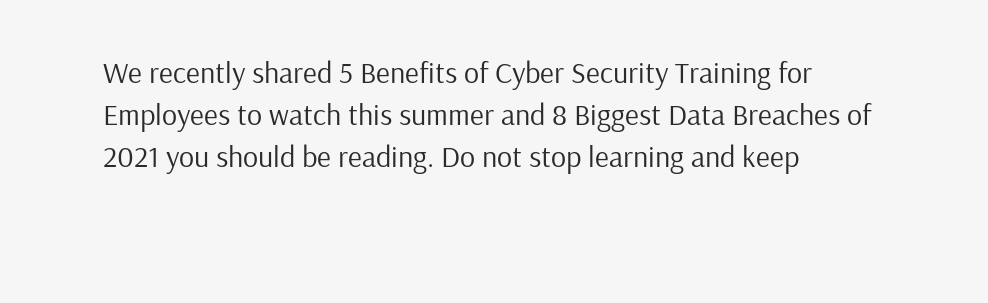We recently shared 5 Benefits of Cyber Security Training for Employees to watch this summer and 8 Biggest Data Breaches of 2021 you should be reading. Do not stop learning and keep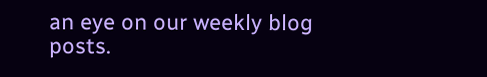an eye on our weekly blog posts.